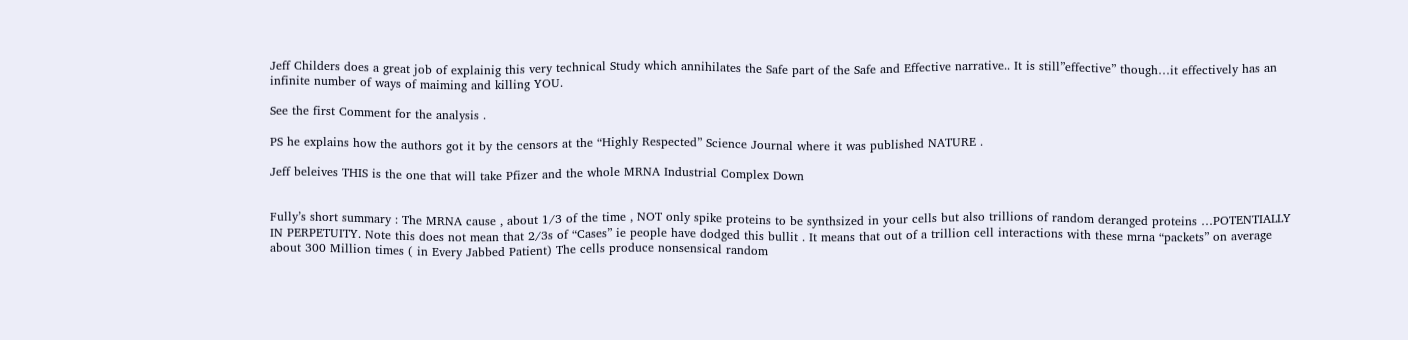Jeff Childers does a great job of explainig this very technical Study which annihilates the Safe part of the Safe and Effective narrative.. It is still”effective” though…it effectively has an infinite number of ways of maiming and killing YOU.

See the first Comment for the analysis .

PS he explains how the authors got it by the censors at the “Highly Respected” Science Journal where it was published NATURE .

Jeff beleives THIS is the one that will take Pfizer and the whole MRNA Industrial Complex Down


Fully’s short summary : The MRNA cause , about 1/3 of the time , NOT only spike proteins to be synthsized in your cells but also trillions of random deranged proteins …POTENTIALLY IN PERPETUITY. Note this does not mean that 2/3s of “Cases” ie people have dodged this bullit . It means that out of a trillion cell interactions with these mrna “packets” on average about 300 Million times ( in Every Jabbed Patient) The cells produce nonsensical random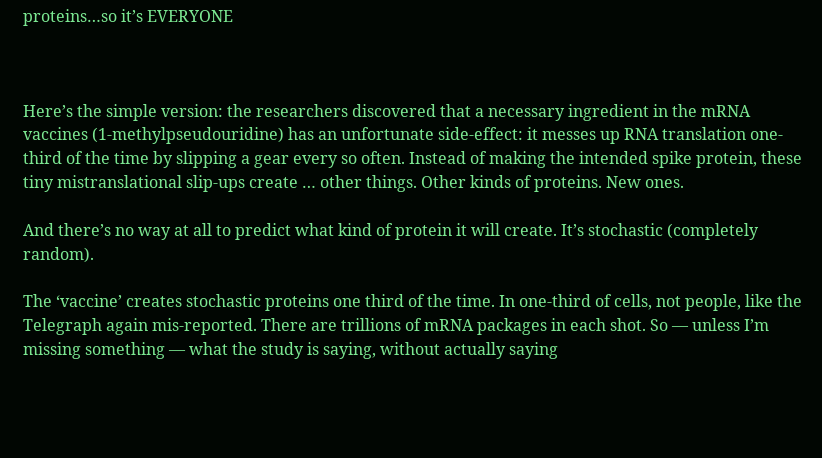proteins…so it’s EVERYONE



Here’s the simple version: the researchers discovered that a necessary ingredient in the mRNA vaccines (1-methylpseudouridine) has an unfortunate side-effect: it messes up RNA translation one-third of the time by slipping a gear every so often. Instead of making the intended spike protein, these tiny mistranslational slip-ups create … other things. Other kinds of proteins. New ones.

And there’s no way at all to predict what kind of protein it will create. It’s stochastic (completely random).

The ‘vaccine’ creates stochastic proteins one third of the time. In one-third of cells, not people, like the Telegraph again mis-reported. There are trillions of mRNA packages in each shot. So — unless I’m missing something — what the study is saying, without actually saying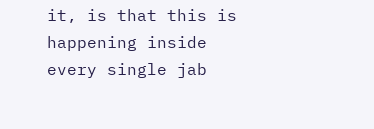it, is that this is happening inside every single jab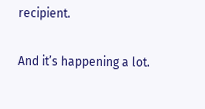recipient.

And it’s happening a lot.